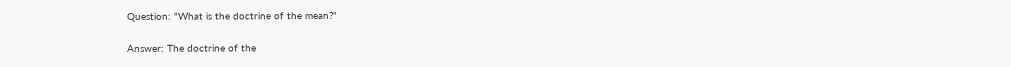Question: "What is the doctrine of the mean?"

Answer: The doctrine of the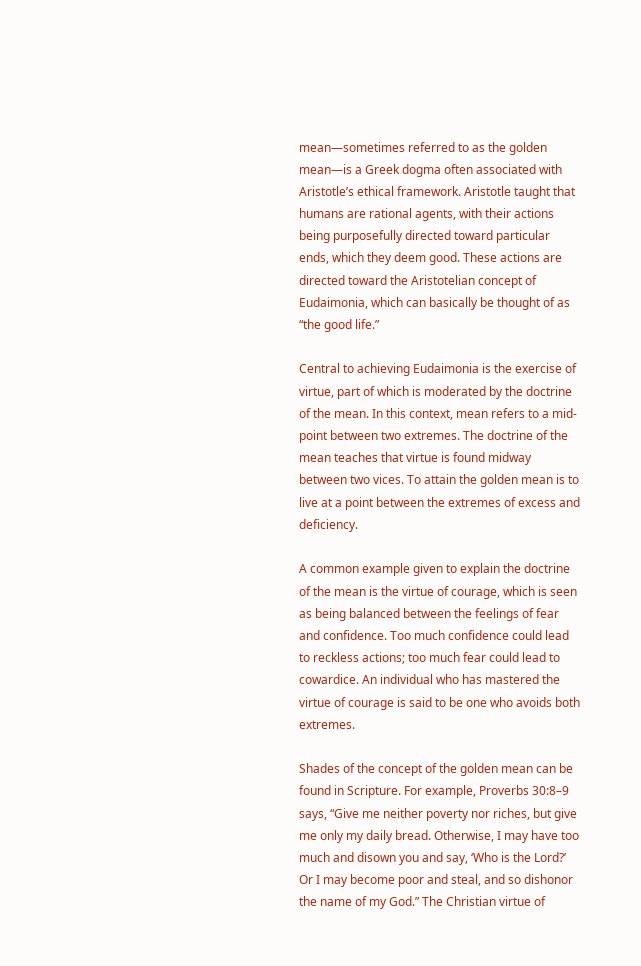mean—sometimes referred to as the golden mean—is a Greek dogma often associated with Aristotle’s ethical framework. Aristotle taught that humans are rational agents, with their actions being purposefully directed toward particular ends, which they deem good. These actions are directed toward the Aristotelian concept of Eudaimonia, which can basically be thought of as “the good life.”

Central to achieving Eudaimonia is the exercise of virtue, part of which is moderated by the doctrine of the mean. In this context, mean refers to a mid-point between two extremes. The doctrine of the mean teaches that virtue is found midway between two vices. To attain the golden mean is to live at a point between the extremes of excess and deficiency.

A common example given to explain the doctrine of the mean is the virtue of courage, which is seen as being balanced between the feelings of fear and confidence. Too much confidence could lead to reckless actions; too much fear could lead to cowardice. An individual who has mastered the virtue of courage is said to be one who avoids both extremes.

Shades of the concept of the golden mean can be found in Scripture. For example, Proverbs 30:8–9 says, “Give me neither poverty nor riches, but give me only my daily bread. Otherwise, I may have too much and disown you and say, ‘Who is the Lord?’ Or I may become poor and steal, and so dishonor the name of my God.” The Christian virtue of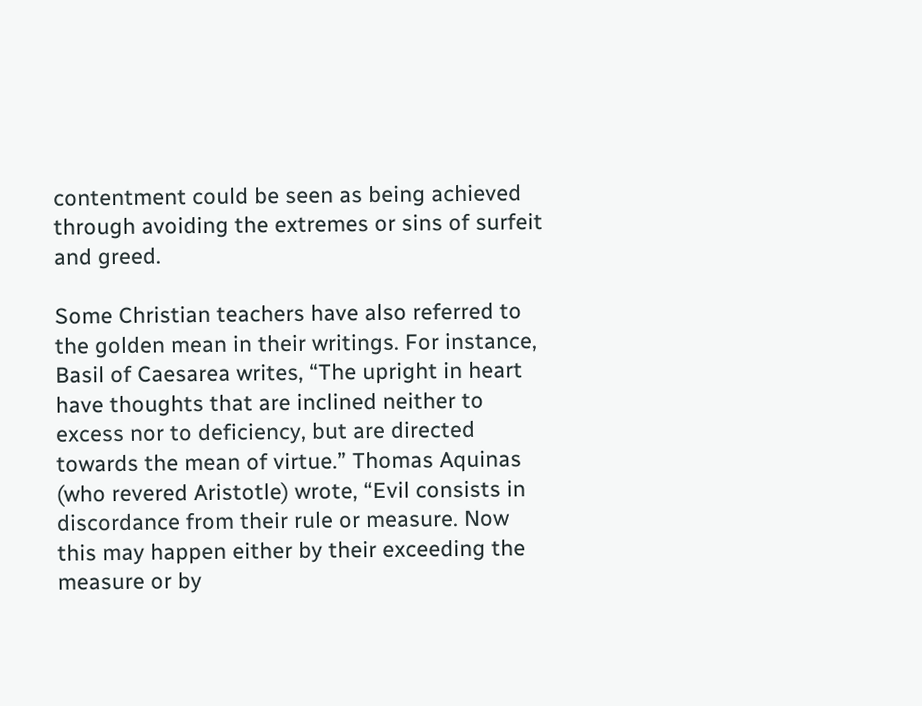contentment could be seen as being achieved through avoiding the extremes or sins of surfeit and greed.

Some Christian teachers have also referred to the golden mean in their writings. For instance, Basil of Caesarea writes, “The upright in heart have thoughts that are inclined neither to excess nor to deficiency, but are directed towards the mean of virtue.” Thomas Aquinas (who revered Aristotle) wrote, “Evil consists in discordance from their rule or measure. Now this may happen either by their exceeding the measure or by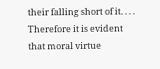their falling short of it. . . . Therefore it is evident that moral virtue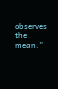observes the mean.”